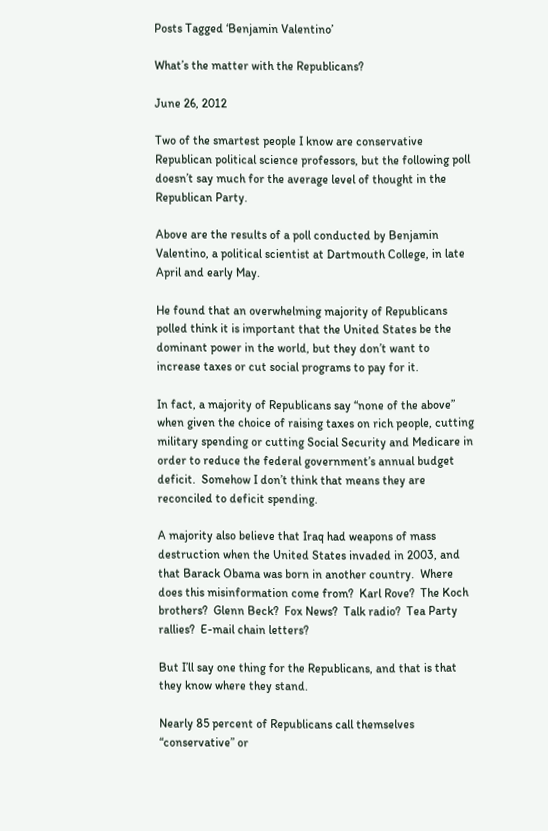Posts Tagged ‘Benjamin Valentino’

What’s the matter with the Republicans?

June 26, 2012

Two of the smartest people I know are conservative Republican political science professors, but the following poll doesn’t say much for the average level of thought in the Republican Party.

Above are the results of a poll conducted by Benjamin Valentino, a political scientist at Dartmouth College, in late April and early May.

He found that an overwhelming majority of Republicans polled think it is important that the United States be the dominant power in the world, but they don’t want to increase taxes or cut social programs to pay for it.

In fact, a majority of Republicans say “none of the above” when given the choice of raising taxes on rich people, cutting military spending or cutting Social Security and Medicare in order to reduce the federal government’s annual budget deficit.  Somehow I don’t think that means they are reconciled to deficit spending.

A majority also believe that Iraq had weapons of mass destruction when the United States invaded in 2003, and that Barack Obama was born in another country.  Where does this misinformation come from?  Karl Rove?  The Koch brothers?  Glenn Beck?  Fox News?  Talk radio?  Tea Party rallies?  E-mail chain letters?

But I’ll say one thing for the Republicans, and that is that they know where they stand.

Nearly 85 percent of Republicans call themselves “conservative” or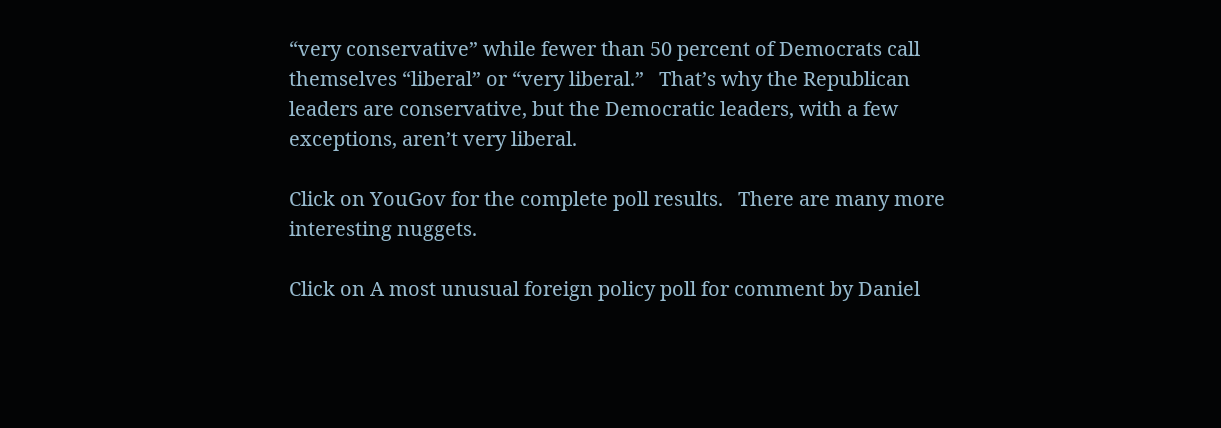“very conservative” while fewer than 50 percent of Democrats call themselves “liberal” or “very liberal.”   That’s why the Republican leaders are conservative, but the Democratic leaders, with a few exceptions, aren’t very liberal.

Click on YouGov for the complete poll results.   There are many more interesting nuggets.

Click on A most unusual foreign policy poll for comment by Daniel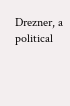Drezner, a political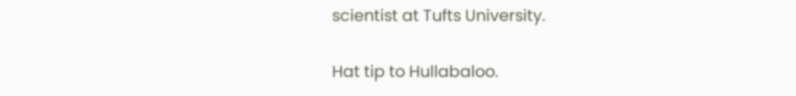scientist at Tufts University.

Hat tip to Hullabaloo.